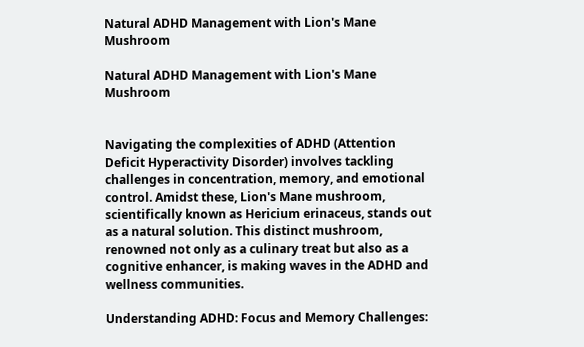Natural ADHD Management with Lion's Mane Mushroom

Natural ADHD Management with Lion's Mane Mushroom


Navigating the complexities of ADHD (Attention Deficit Hyperactivity Disorder) involves tackling challenges in concentration, memory, and emotional control. Amidst these, Lion's Mane mushroom, scientifically known as Hericium erinaceus, stands out as a natural solution. This distinct mushroom, renowned not only as a culinary treat but also as a cognitive enhancer, is making waves in the ADHD and wellness communities.

Understanding ADHD: Focus and Memory Challenges: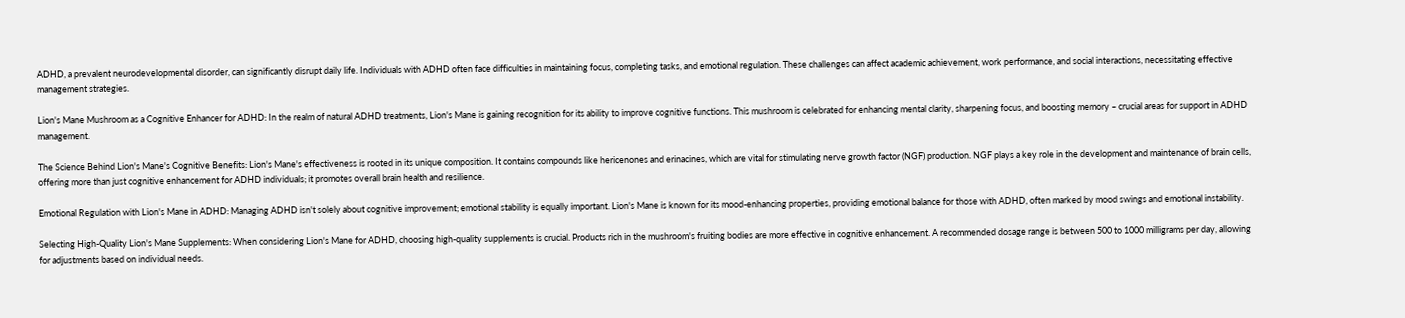ADHD, a prevalent neurodevelopmental disorder, can significantly disrupt daily life. Individuals with ADHD often face difficulties in maintaining focus, completing tasks, and emotional regulation. These challenges can affect academic achievement, work performance, and social interactions, necessitating effective management strategies.

Lion's Mane Mushroom as a Cognitive Enhancer for ADHD: In the realm of natural ADHD treatments, Lion's Mane is gaining recognition for its ability to improve cognitive functions. This mushroom is celebrated for enhancing mental clarity, sharpening focus, and boosting memory – crucial areas for support in ADHD management.

The Science Behind Lion's Mane's Cognitive Benefits: Lion's Mane's effectiveness is rooted in its unique composition. It contains compounds like hericenones and erinacines, which are vital for stimulating nerve growth factor (NGF) production. NGF plays a key role in the development and maintenance of brain cells, offering more than just cognitive enhancement for ADHD individuals; it promotes overall brain health and resilience.

Emotional Regulation with Lion's Mane in ADHD: Managing ADHD isn't solely about cognitive improvement; emotional stability is equally important. Lion's Mane is known for its mood-enhancing properties, providing emotional balance for those with ADHD, often marked by mood swings and emotional instability.

Selecting High-Quality Lion's Mane Supplements: When considering Lion's Mane for ADHD, choosing high-quality supplements is crucial. Products rich in the mushroom's fruiting bodies are more effective in cognitive enhancement. A recommended dosage range is between 500 to 1000 milligrams per day, allowing for adjustments based on individual needs.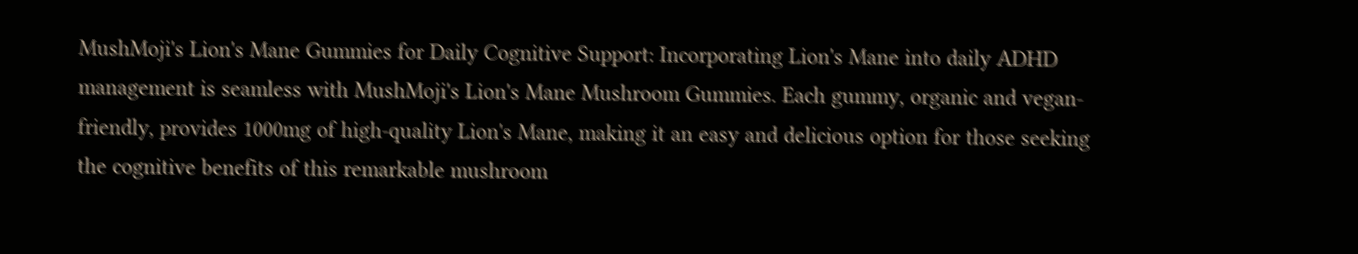MushMoji's Lion's Mane Gummies for Daily Cognitive Support: Incorporating Lion's Mane into daily ADHD management is seamless with MushMoji's Lion's Mane Mushroom Gummies. Each gummy, organic and vegan-friendly, provides 1000mg of high-quality Lion's Mane, making it an easy and delicious option for those seeking the cognitive benefits of this remarkable mushroom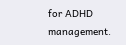for ADHD management.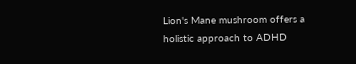Lion's Mane mushroom offers a holistic approach to ADHD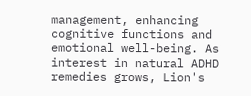management, enhancing cognitive functions and emotional well-being. As interest in natural ADHD remedies grows, Lion's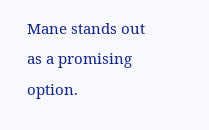Mane stands out as a promising option.